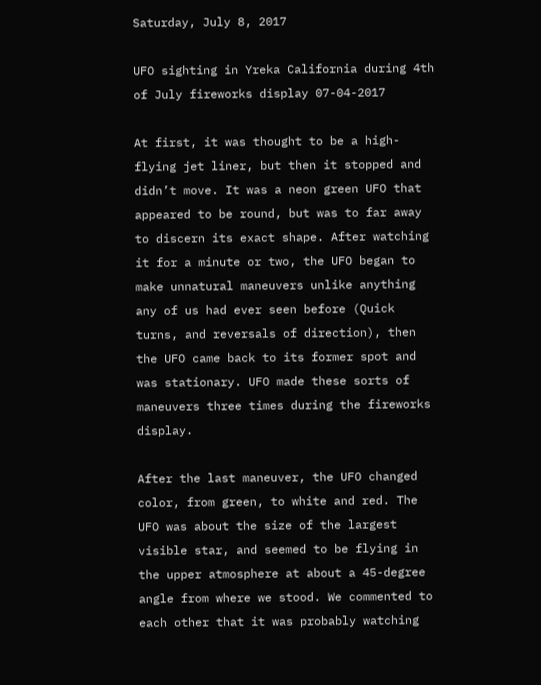Saturday, July 8, 2017

UFO sighting in Yreka California during 4th of July fireworks display 07-04-2017

At first, it was thought to be a high-flying jet liner, but then it stopped and didn’t move. It was a neon green UFO that appeared to be round, but was to far away to discern its exact shape. After watching it for a minute or two, the UFO began to make unnatural maneuvers unlike anything any of us had ever seen before (Quick turns, and reversals of direction), then the UFO came back to its former spot and was stationary. UFO made these sorts of maneuvers three times during the fireworks display.

After the last maneuver, the UFO changed color, from green, to white and red. The UFO was about the size of the largest visible star, and seemed to be flying in the upper atmosphere at about a 45-degree angle from where we stood. We commented to each other that it was probably watching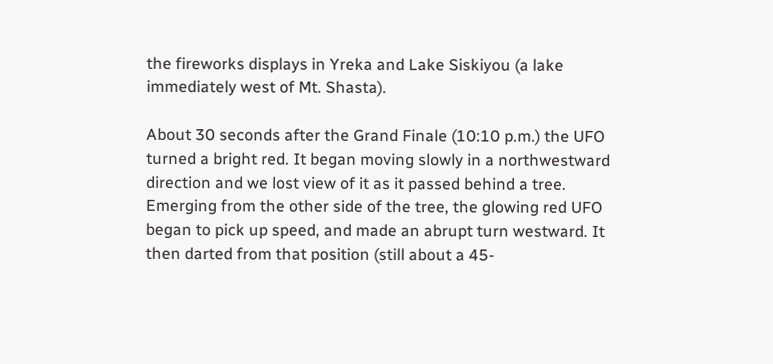the fireworks displays in Yreka and Lake Siskiyou (a lake immediately west of Mt. Shasta).

About 30 seconds after the Grand Finale (10:10 p.m.) the UFO turned a bright red. It began moving slowly in a northwestward direction and we lost view of it as it passed behind a tree. Emerging from the other side of the tree, the glowing red UFO began to pick up speed, and made an abrupt turn westward. It then darted from that position (still about a 45-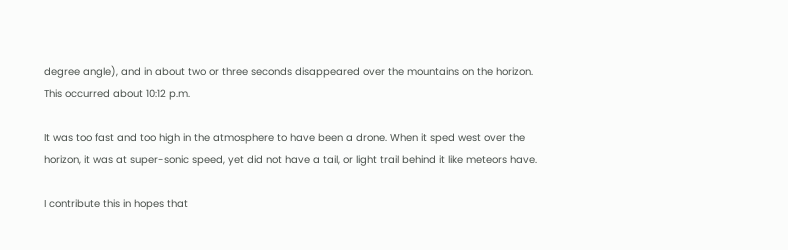degree angle), and in about two or three seconds disappeared over the mountains on the horizon. This occurred about 10:12 p.m.

It was too fast and too high in the atmosphere to have been a drone. When it sped west over the horizon, it was at super-sonic speed, yet did not have a tail, or light trail behind it like meteors have.

I contribute this in hopes that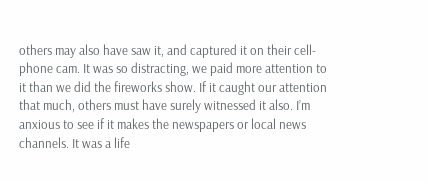others may also have saw it, and captured it on their cell-phone cam. It was so distracting, we paid more attention to it than we did the fireworks show. If it caught our attention that much, others must have surely witnessed it also. I’m anxious to see if it makes the newspapers or local news channels. It was a life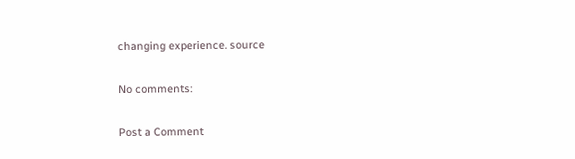changing experience. source

No comments:

Post a Comment